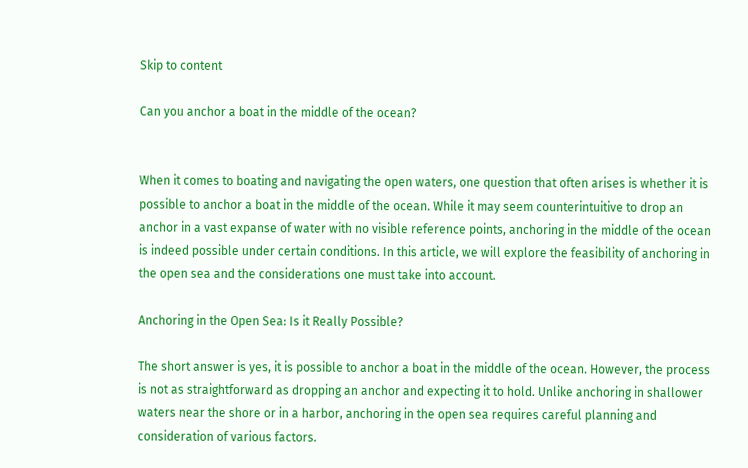Skip to content

Can you anchor a boat in the middle of the ocean?


When it comes to boating and navigating the open waters, one question that often arises is whether it is possible to anchor a boat in the middle of the ocean. While it may seem counterintuitive to drop an anchor in a vast expanse of water with no visible reference points, anchoring in the middle of the ocean is indeed possible under certain conditions. In this article, we will explore the feasibility of anchoring in the open sea and the considerations one must take into account.

Anchoring in the Open Sea: Is it Really Possible?

The short answer is yes, it is possible to anchor a boat in the middle of the ocean. However, the process is not as straightforward as dropping an anchor and expecting it to hold. Unlike anchoring in shallower waters near the shore or in a harbor, anchoring in the open sea requires careful planning and consideration of various factors.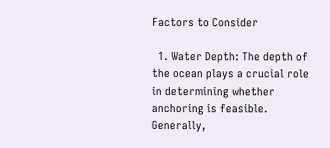Factors to Consider

  1. Water Depth: The depth of the ocean plays a crucial role in determining whether anchoring is feasible. Generally,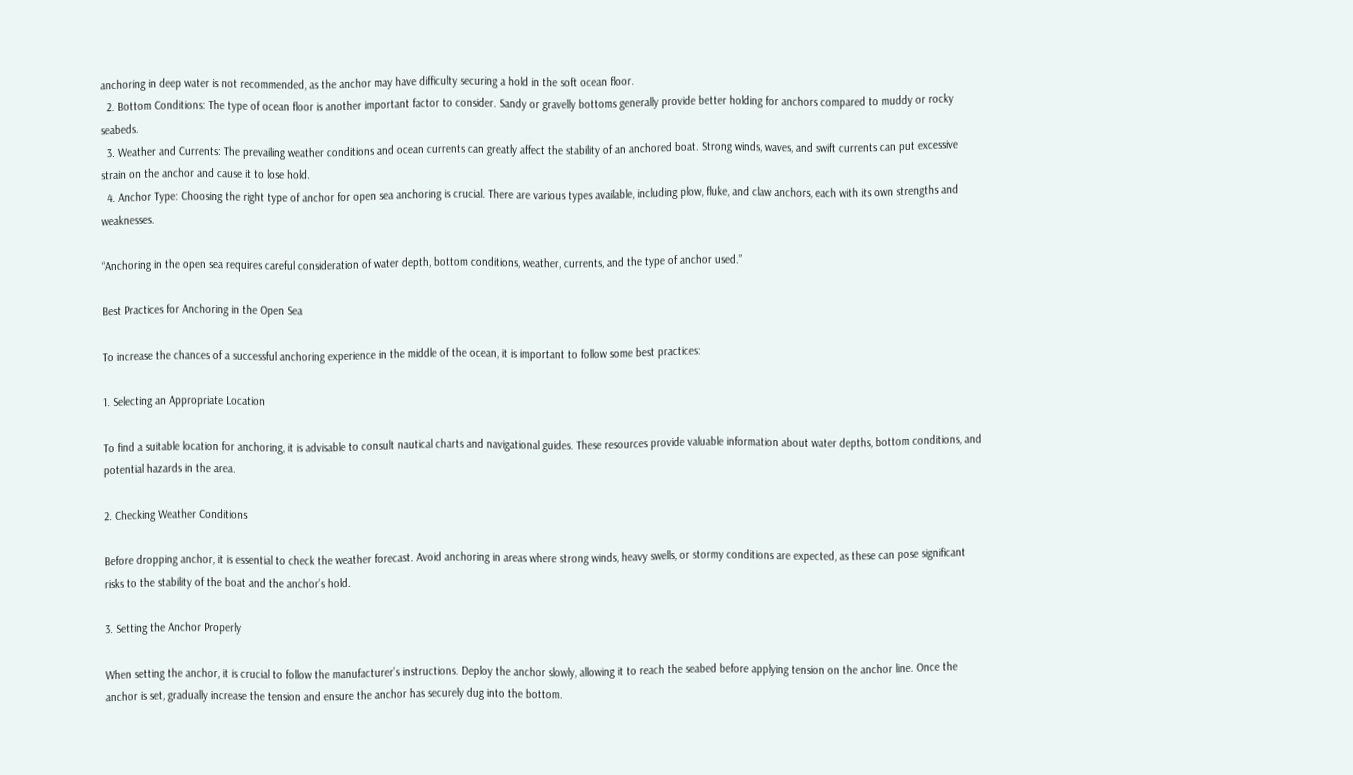anchoring in deep water is not recommended, as the anchor may have difficulty securing a hold in the soft ocean floor.
  2. Bottom Conditions: The type of ocean floor is another important factor to consider. Sandy or gravelly bottoms generally provide better holding for anchors compared to muddy or rocky seabeds.
  3. Weather and Currents: The prevailing weather conditions and ocean currents can greatly affect the stability of an anchored boat. Strong winds, waves, and swift currents can put excessive strain on the anchor and cause it to lose hold.
  4. Anchor Type: Choosing the right type of anchor for open sea anchoring is crucial. There are various types available, including plow, fluke, and claw anchors, each with its own strengths and weaknesses.

“Anchoring in the open sea requires careful consideration of water depth, bottom conditions, weather, currents, and the type of anchor used.”

Best Practices for Anchoring in the Open Sea

To increase the chances of a successful anchoring experience in the middle of the ocean, it is important to follow some best practices:

1. Selecting an Appropriate Location

To find a suitable location for anchoring, it is advisable to consult nautical charts and navigational guides. These resources provide valuable information about water depths, bottom conditions, and potential hazards in the area.

2. Checking Weather Conditions

Before dropping anchor, it is essential to check the weather forecast. Avoid anchoring in areas where strong winds, heavy swells, or stormy conditions are expected, as these can pose significant risks to the stability of the boat and the anchor’s hold.

3. Setting the Anchor Properly

When setting the anchor, it is crucial to follow the manufacturer’s instructions. Deploy the anchor slowly, allowing it to reach the seabed before applying tension on the anchor line. Once the anchor is set, gradually increase the tension and ensure the anchor has securely dug into the bottom.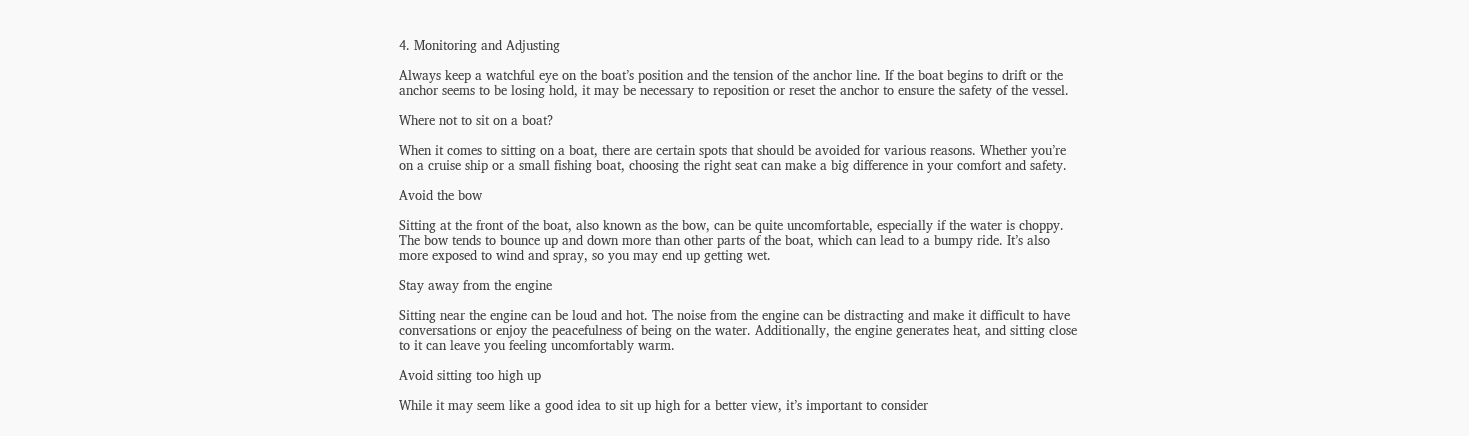4. Monitoring and Adjusting

Always keep a watchful eye on the boat’s position and the tension of the anchor line. If the boat begins to drift or the anchor seems to be losing hold, it may be necessary to reposition or reset the anchor to ensure the safety of the vessel.

Where not to sit on a boat?

When it comes to sitting on a boat, there are certain spots that should be avoided for various reasons. Whether you’re on a cruise ship or a small fishing boat, choosing the right seat can make a big difference in your comfort and safety.

Avoid the bow

Sitting at the front of the boat, also known as the bow, can be quite uncomfortable, especially if the water is choppy. The bow tends to bounce up and down more than other parts of the boat, which can lead to a bumpy ride. It’s also more exposed to wind and spray, so you may end up getting wet.

Stay away from the engine

Sitting near the engine can be loud and hot. The noise from the engine can be distracting and make it difficult to have conversations or enjoy the peacefulness of being on the water. Additionally, the engine generates heat, and sitting close to it can leave you feeling uncomfortably warm.

Avoid sitting too high up

While it may seem like a good idea to sit up high for a better view, it’s important to consider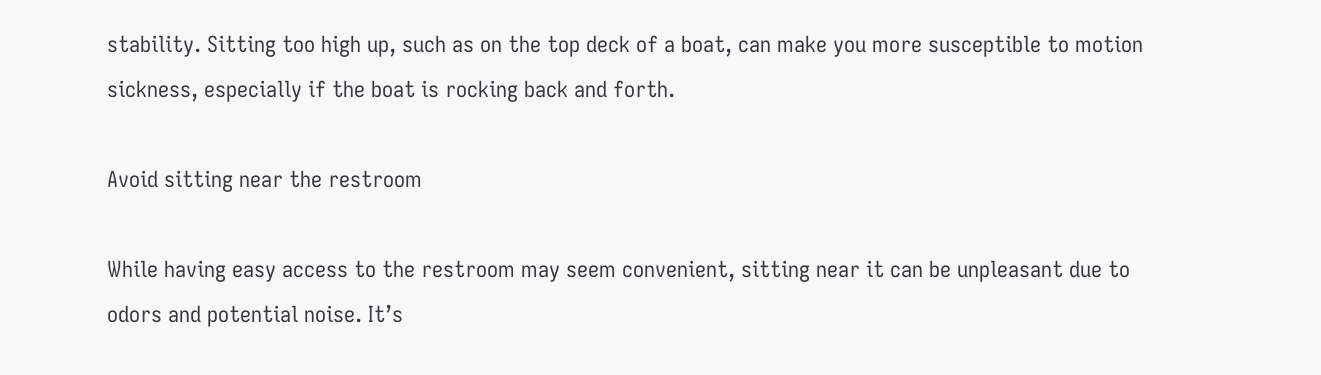stability. Sitting too high up, such as on the top deck of a boat, can make you more susceptible to motion sickness, especially if the boat is rocking back and forth.

Avoid sitting near the restroom

While having easy access to the restroom may seem convenient, sitting near it can be unpleasant due to odors and potential noise. It’s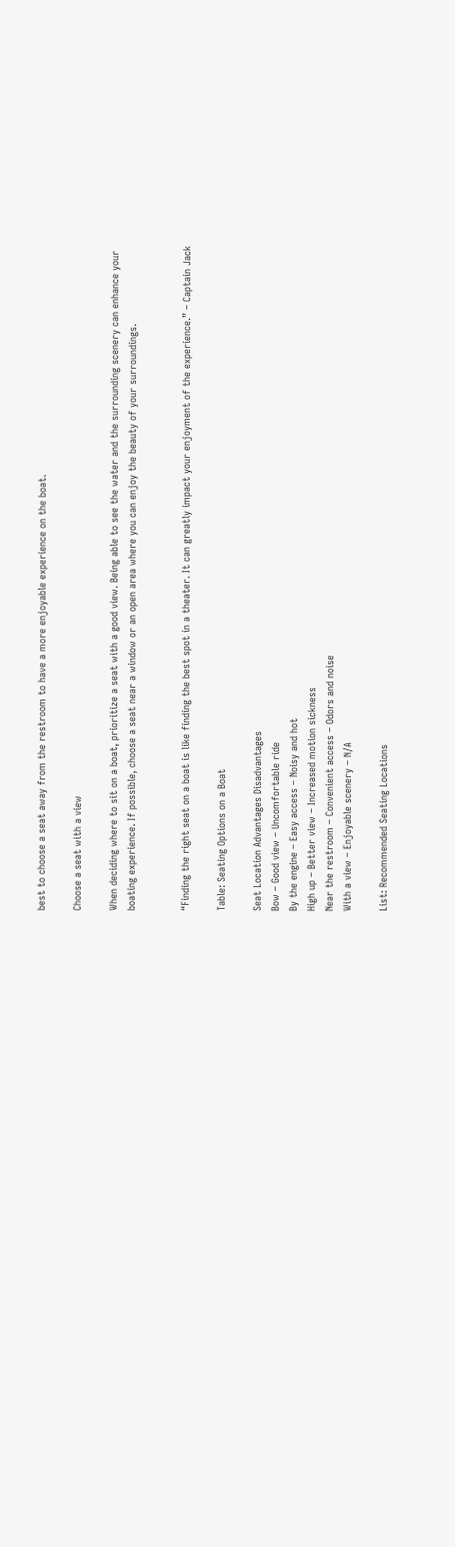best to choose a seat away from the restroom to have a more enjoyable experience on the boat.

Choose a seat with a view

When deciding where to sit on a boat, prioritize a seat with a good view. Being able to see the water and the surrounding scenery can enhance your boating experience. If possible, choose a seat near a window or an open area where you can enjoy the beauty of your surroundings.


“Finding the right seat on a boat is like finding the best spot in a theater. It can greatly impact your enjoyment of the experience.” – Captain Jack

Table: Seating Options on a Boat

Seat Location Advantages Disadvantages
Bow – Good view – Uncomfortable ride
By the engine – Easy access – Noisy and hot
High up – Better view – Increased motion sickness
Near the restroom – Convenient access – Odors and noise
With a view – Enjoyable scenery – N/A

List: Recommended Seating Locations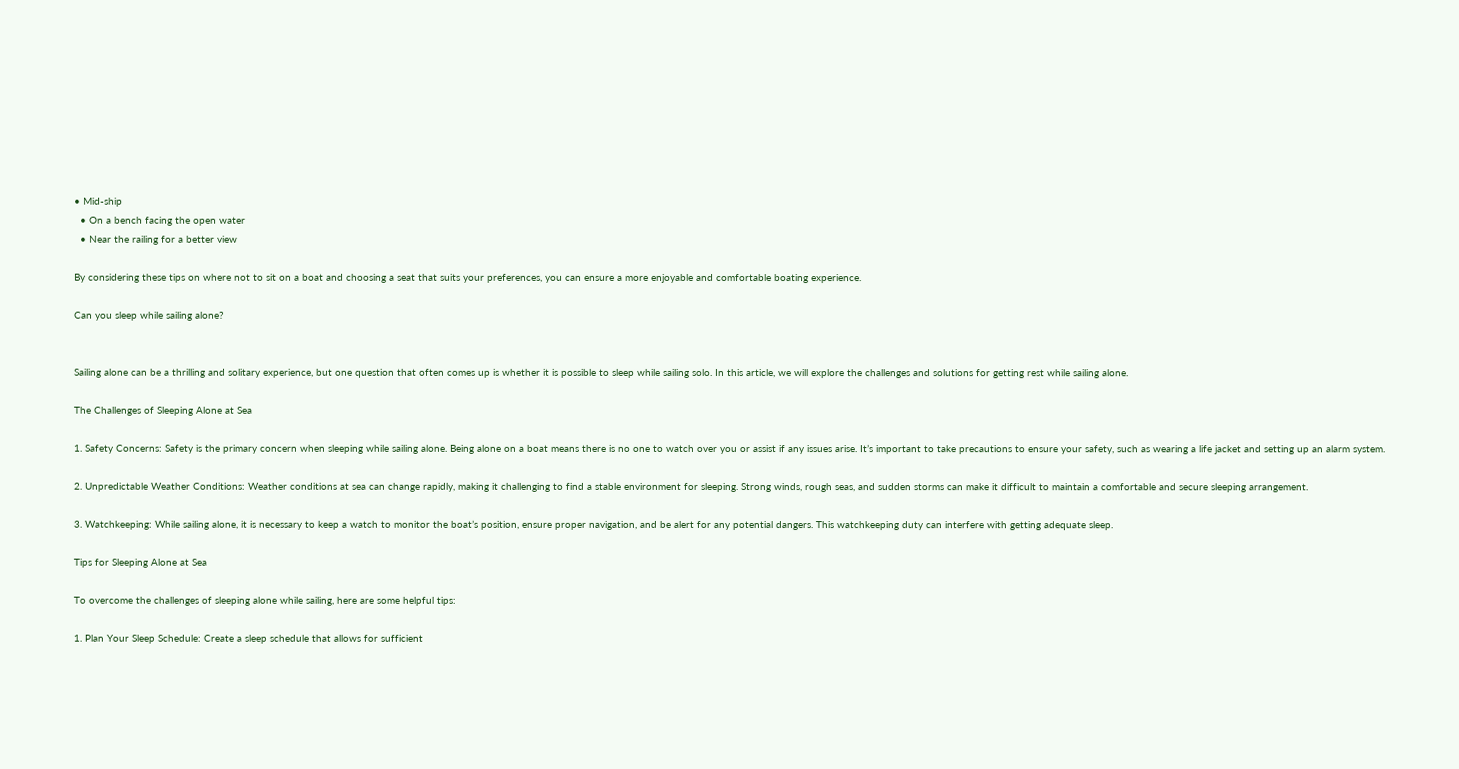• Mid-ship
  • On a bench facing the open water
  • Near the railing for a better view

By considering these tips on where not to sit on a boat and choosing a seat that suits your preferences, you can ensure a more enjoyable and comfortable boating experience.

Can you sleep while sailing alone?


Sailing alone can be a thrilling and solitary experience, but one question that often comes up is whether it is possible to sleep while sailing solo. In this article, we will explore the challenges and solutions for getting rest while sailing alone.

The Challenges of Sleeping Alone at Sea

1. Safety Concerns: Safety is the primary concern when sleeping while sailing alone. Being alone on a boat means there is no one to watch over you or assist if any issues arise. It’s important to take precautions to ensure your safety, such as wearing a life jacket and setting up an alarm system.

2. Unpredictable Weather Conditions: Weather conditions at sea can change rapidly, making it challenging to find a stable environment for sleeping. Strong winds, rough seas, and sudden storms can make it difficult to maintain a comfortable and secure sleeping arrangement.

3. Watchkeeping: While sailing alone, it is necessary to keep a watch to monitor the boat’s position, ensure proper navigation, and be alert for any potential dangers. This watchkeeping duty can interfere with getting adequate sleep.

Tips for Sleeping Alone at Sea

To overcome the challenges of sleeping alone while sailing, here are some helpful tips:

1. Plan Your Sleep Schedule: Create a sleep schedule that allows for sufficient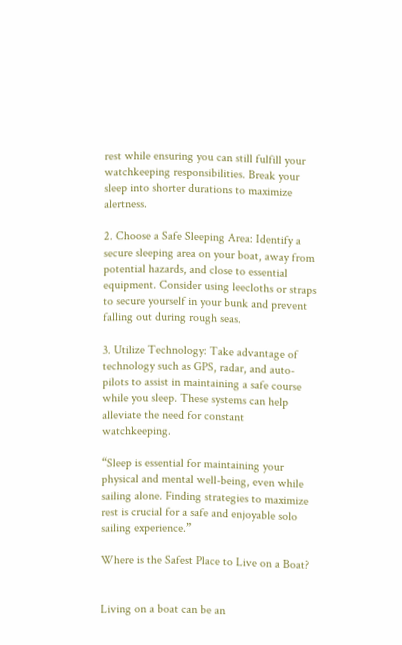rest while ensuring you can still fulfill your watchkeeping responsibilities. Break your sleep into shorter durations to maximize alertness.

2. Choose a Safe Sleeping Area: Identify a secure sleeping area on your boat, away from potential hazards, and close to essential equipment. Consider using leecloths or straps to secure yourself in your bunk and prevent falling out during rough seas.

3. Utilize Technology: Take advantage of technology such as GPS, radar, and auto-pilots to assist in maintaining a safe course while you sleep. These systems can help alleviate the need for constant watchkeeping.

“Sleep is essential for maintaining your physical and mental well-being, even while sailing alone. Finding strategies to maximize rest is crucial for a safe and enjoyable solo sailing experience.”

Where is the Safest Place to Live on a Boat?


Living on a boat can be an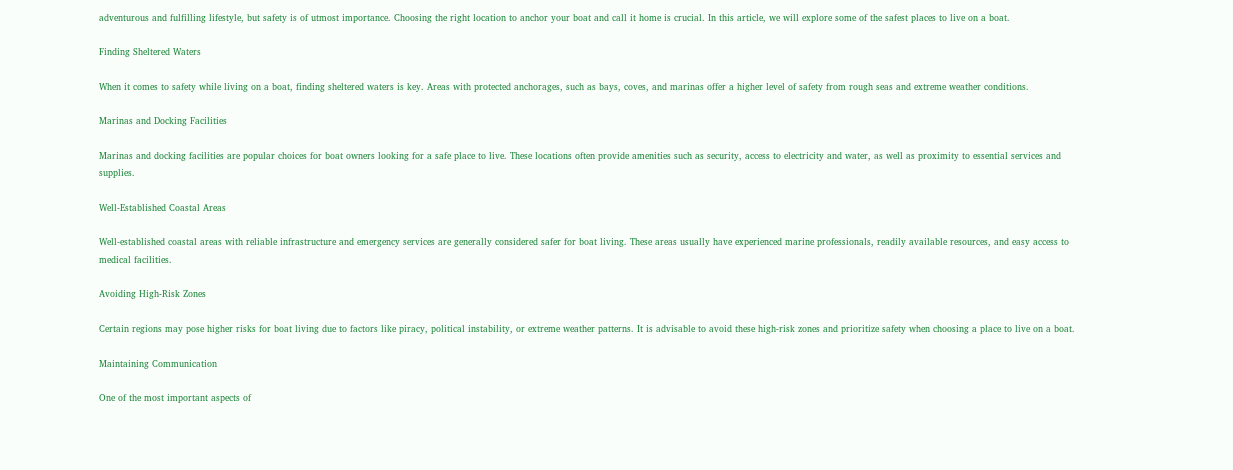adventurous and fulfilling lifestyle, but safety is of utmost importance. Choosing the right location to anchor your boat and call it home is crucial. In this article, we will explore some of the safest places to live on a boat.

Finding Sheltered Waters

When it comes to safety while living on a boat, finding sheltered waters is key. Areas with protected anchorages, such as bays, coves, and marinas offer a higher level of safety from rough seas and extreme weather conditions.

Marinas and Docking Facilities

Marinas and docking facilities are popular choices for boat owners looking for a safe place to live. These locations often provide amenities such as security, access to electricity and water, as well as proximity to essential services and supplies.

Well-Established Coastal Areas

Well-established coastal areas with reliable infrastructure and emergency services are generally considered safer for boat living. These areas usually have experienced marine professionals, readily available resources, and easy access to medical facilities.

Avoiding High-Risk Zones

Certain regions may pose higher risks for boat living due to factors like piracy, political instability, or extreme weather patterns. It is advisable to avoid these high-risk zones and prioritize safety when choosing a place to live on a boat.

Maintaining Communication

One of the most important aspects of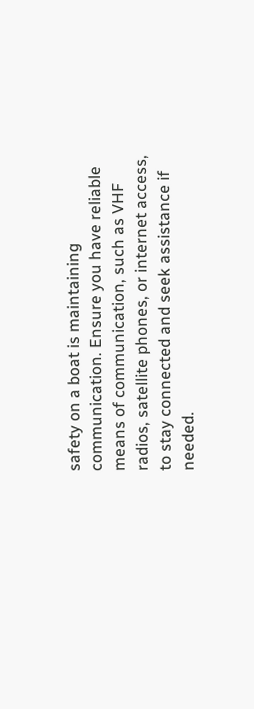safety on a boat is maintaining communication. Ensure you have reliable means of communication, such as VHF radios, satellite phones, or internet access, to stay connected and seek assistance if needed.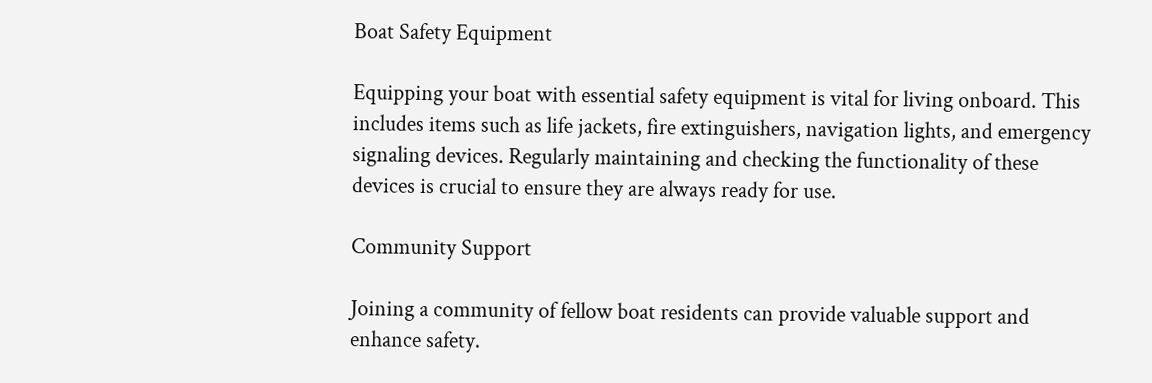Boat Safety Equipment

Equipping your boat with essential safety equipment is vital for living onboard. This includes items such as life jackets, fire extinguishers, navigation lights, and emergency signaling devices. Regularly maintaining and checking the functionality of these devices is crucial to ensure they are always ready for use.

Community Support

Joining a community of fellow boat residents can provide valuable support and enhance safety.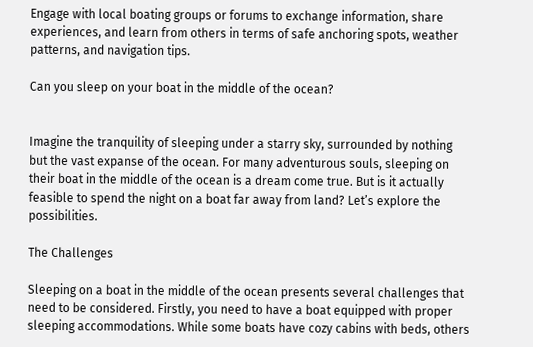Engage with local boating groups or forums to exchange information, share experiences, and learn from others in terms of safe anchoring spots, weather patterns, and navigation tips.

Can you sleep on your boat in the middle of the ocean?


Imagine the tranquility of sleeping under a starry sky, surrounded by nothing but the vast expanse of the ocean. For many adventurous souls, sleeping on their boat in the middle of the ocean is a dream come true. But is it actually feasible to spend the night on a boat far away from land? Let’s explore the possibilities.

The Challenges

Sleeping on a boat in the middle of the ocean presents several challenges that need to be considered. Firstly, you need to have a boat equipped with proper sleeping accommodations. While some boats have cozy cabins with beds, others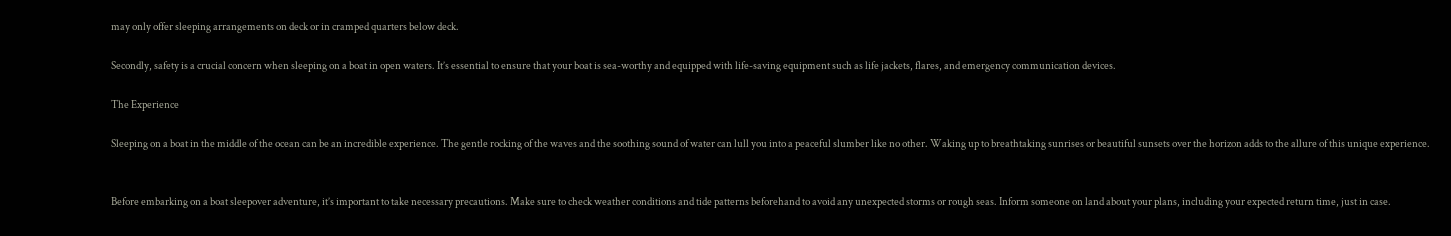may only offer sleeping arrangements on deck or in cramped quarters below deck.

Secondly, safety is a crucial concern when sleeping on a boat in open waters. It’s essential to ensure that your boat is sea-worthy and equipped with life-saving equipment such as life jackets, flares, and emergency communication devices.

The Experience

Sleeping on a boat in the middle of the ocean can be an incredible experience. The gentle rocking of the waves and the soothing sound of water can lull you into a peaceful slumber like no other. Waking up to breathtaking sunrises or beautiful sunsets over the horizon adds to the allure of this unique experience.


Before embarking on a boat sleepover adventure, it’s important to take necessary precautions. Make sure to check weather conditions and tide patterns beforehand to avoid any unexpected storms or rough seas. Inform someone on land about your plans, including your expected return time, just in case.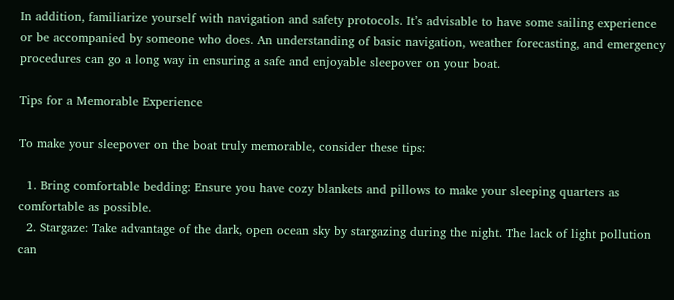In addition, familiarize yourself with navigation and safety protocols. It’s advisable to have some sailing experience or be accompanied by someone who does. An understanding of basic navigation, weather forecasting, and emergency procedures can go a long way in ensuring a safe and enjoyable sleepover on your boat.

Tips for a Memorable Experience

To make your sleepover on the boat truly memorable, consider these tips:

  1. Bring comfortable bedding: Ensure you have cozy blankets and pillows to make your sleeping quarters as comfortable as possible.
  2. Stargaze: Take advantage of the dark, open ocean sky by stargazing during the night. The lack of light pollution can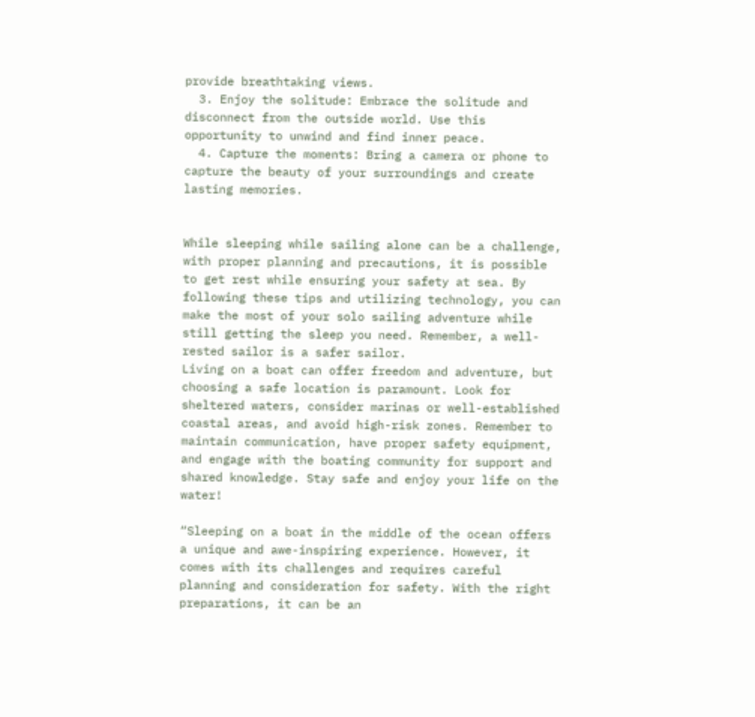provide breathtaking views.
  3. Enjoy the solitude: Embrace the solitude and disconnect from the outside world. Use this opportunity to unwind and find inner peace.
  4. Capture the moments: Bring a camera or phone to capture the beauty of your surroundings and create lasting memories.


While sleeping while sailing alone can be a challenge, with proper planning and precautions, it is possible to get rest while ensuring your safety at sea. By following these tips and utilizing technology, you can make the most of your solo sailing adventure while still getting the sleep you need. Remember, a well-rested sailor is a safer sailor.
Living on a boat can offer freedom and adventure, but choosing a safe location is paramount. Look for sheltered waters, consider marinas or well-established coastal areas, and avoid high-risk zones. Remember to maintain communication, have proper safety equipment, and engage with the boating community for support and shared knowledge. Stay safe and enjoy your life on the water!

“Sleeping on a boat in the middle of the ocean offers a unique and awe-inspiring experience. However, it comes with its challenges and requires careful planning and consideration for safety. With the right preparations, it can be an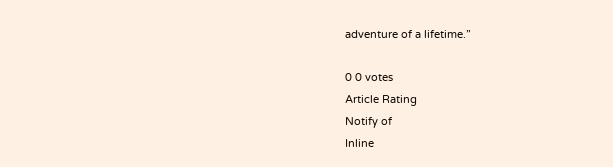adventure of a lifetime.”

0 0 votes
Article Rating
Notify of
Inline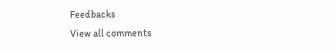Feedbacks
View all comments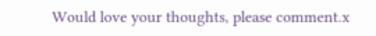Would love your thoughts, please comment.x